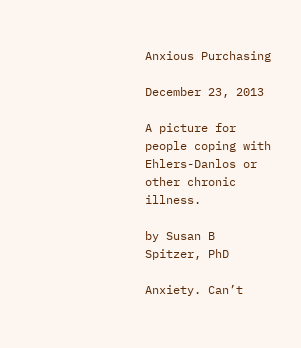Anxious Purchasing

December 23, 2013

A picture for people coping with Ehlers-Danlos or other chronic illness.

by Susan B Spitzer, PhD

Anxiety. Can’t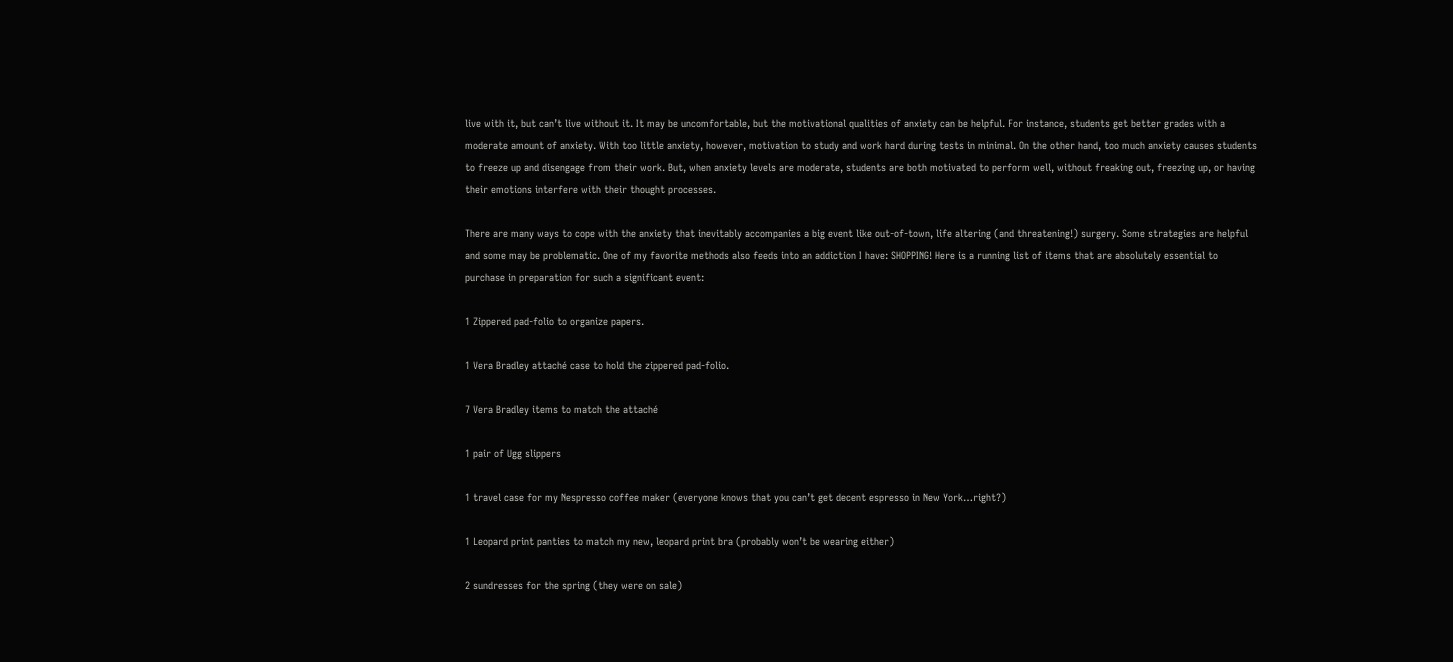live with it, but can’t live without it. It may be uncomfortable, but the motivational qualities of anxiety can be helpful. For instance, students get better grades with a moderate amount of anxiety. With too little anxiety, however, motivation to study and work hard during tests in minimal. On the other hand, too much anxiety causes students to freeze up and disengage from their work. But, when anxiety levels are moderate, students are both motivated to perform well, without freaking out, freezing up, or having their emotions interfere with their thought processes.

There are many ways to cope with the anxiety that inevitably accompanies a big event like out-of-town, life altering (and threatening!) surgery. Some strategies are helpful and some may be problematic. One of my favorite methods also feeds into an addiction I have: SHOPPING! Here is a running list of items that are absolutely essential to purchase in preparation for such a significant event:

1 Zippered pad-folio to organize papers.

1 Vera Bradley attaché case to hold the zippered pad-folio.

7 Vera Bradley items to match the attaché

1 pair of Ugg slippers

1 travel case for my Nespresso coffee maker (everyone knows that you can’t get decent espresso in New York…right?)

1 Leopard print panties to match my new, leopard print bra (probably won’t be wearing either)

2 sundresses for the spring (they were on sale)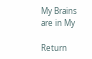My Brains are in My

Return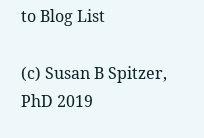to Blog List

(c) Susan B Spitzer, PhD 2019